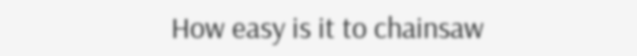How easy is it to chainsaw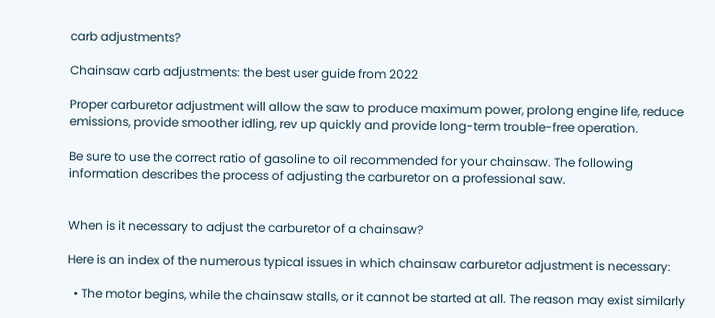carb adjustments?

Chainsaw carb adjustments: the best user guide from 2022

Proper carburetor adjustment will allow the saw to produce maximum power, prolong engine life, reduce emissions, provide smoother idling, rev up quickly and provide long-term trouble-free operation.

Be sure to use the correct ratio of gasoline to oil recommended for your chainsaw. The following information describes the process of adjusting the carburetor on a professional saw.


When is it necessary to adjust the carburetor of a chainsaw?

Here is an index of the numerous typical issues in which chainsaw carburetor adjustment is necessary:

  • The motor begins, while the chainsaw stalls, or it cannot be started at all. The reason may exist similarly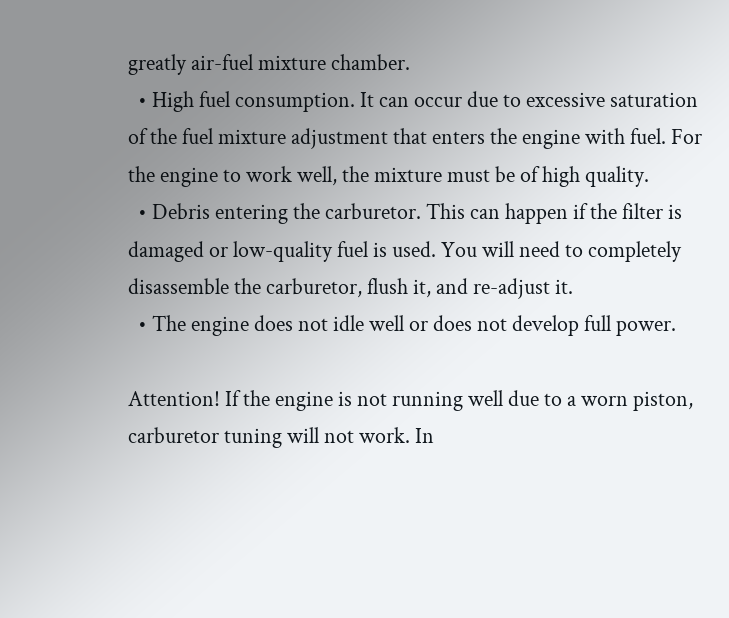greatly air-fuel mixture chamber.
  • High fuel consumption. It can occur due to excessive saturation of the fuel mixture adjustment that enters the engine with fuel. For the engine to work well, the mixture must be of high quality.
  • Debris entering the carburetor. This can happen if the filter is damaged or low-quality fuel is used. You will need to completely disassemble the carburetor, flush it, and re-adjust it.
  • The engine does not idle well or does not develop full power.

Attention! If the engine is not running well due to a worn piston, carburetor tuning will not work. In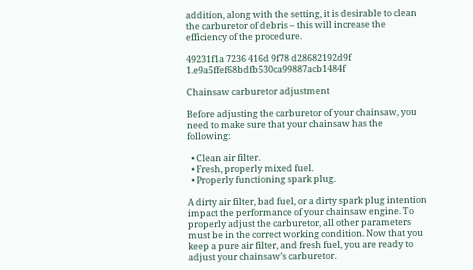addition, along with the setting, it is desirable to clean the carburetor of debris – this will increase the efficiency of the procedure.

49231f1a 7236 416d 9f78 d28682192d9f 1.e9a5ffef68bdfb530ca99887acb1484f

Chainsaw carburetor adjustment

Before adjusting the carburetor of your chainsaw, you need to make sure that your chainsaw has the following:

  • Clean air filter.
  • Fresh, properly mixed fuel.
  • Properly functioning spark plug.

A dirty air filter, bad fuel, or a dirty spark plug intention impact the performance of your chainsaw engine. To properly adjust the carburetor, all other parameters must be in the correct working condition. Now that you keep a pure air filter, and fresh fuel, you are ready to adjust your chainsaw’s carburetor.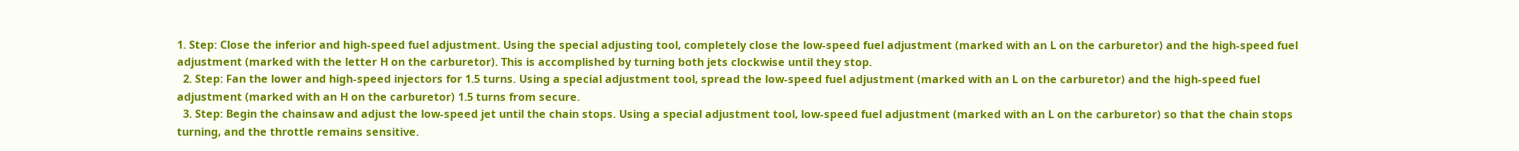1. Step: Close the inferior and high-speed fuel adjustment. Using the special adjusting tool, completely close the low-speed fuel adjustment (marked with an L on the carburetor) and the high-speed fuel adjustment (marked with the letter H on the carburetor). This is accomplished by turning both jets clockwise until they stop.
  2. Step: Fan the lower and high-speed injectors for 1.5 turns. Using a special adjustment tool, spread the low-speed fuel adjustment (marked with an L on the carburetor) and the high-speed fuel adjustment (marked with an H on the carburetor) 1.5 turns from secure.
  3. Step: Begin the chainsaw and adjust the low-speed jet until the chain stops. Using a special adjustment tool, low-speed fuel adjustment (marked with an L on the carburetor) so that the chain stops turning, and the throttle remains sensitive.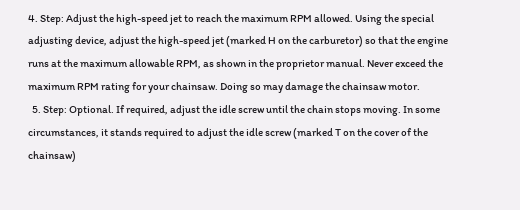4. Step: Adjust the high-speed jet to reach the maximum RPM allowed. Using the special adjusting device, adjust the high-speed jet (marked H on the carburetor) so that the engine runs at the maximum allowable RPM, as shown in the proprietor manual. Never exceed the maximum RPM rating for your chainsaw. Doing so may damage the chainsaw motor.
  5. Step: Optional. If required, adjust the idle screw until the chain stops moving. In some circumstances, it stands required to adjust the idle screw (marked T on the cover of the chainsaw)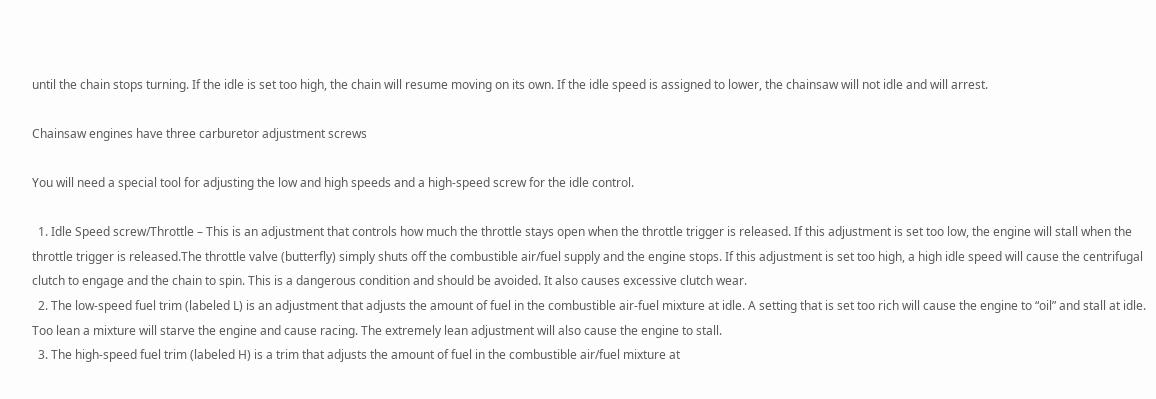until the chain stops turning. If the idle is set too high, the chain will resume moving on its own. If the idle speed is assigned to lower, the chainsaw will not idle and will arrest.

Chainsaw engines have three carburetor adjustment screws

You will need a special tool for adjusting the low and high speeds and a high-speed screw for the idle control.

  1. Idle Speed screw/Throttle – This is an adjustment that controls how much the throttle stays open when the throttle trigger is released. If this adjustment is set too low, the engine will stall when the throttle trigger is released.The throttle valve (butterfly) simply shuts off the combustible air/fuel supply and the engine stops. If this adjustment is set too high, a high idle speed will cause the centrifugal clutch to engage and the chain to spin. This is a dangerous condition and should be avoided. It also causes excessive clutch wear.
  2. The low-speed fuel trim (labeled L) is an adjustment that adjusts the amount of fuel in the combustible air-fuel mixture at idle. A setting that is set too rich will cause the engine to “oil” and stall at idle. Too lean a mixture will starve the engine and cause racing. The extremely lean adjustment will also cause the engine to stall.
  3. The high-speed fuel trim (labeled H) is a trim that adjusts the amount of fuel in the combustible air/fuel mixture at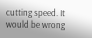cutting speed. It would be wrong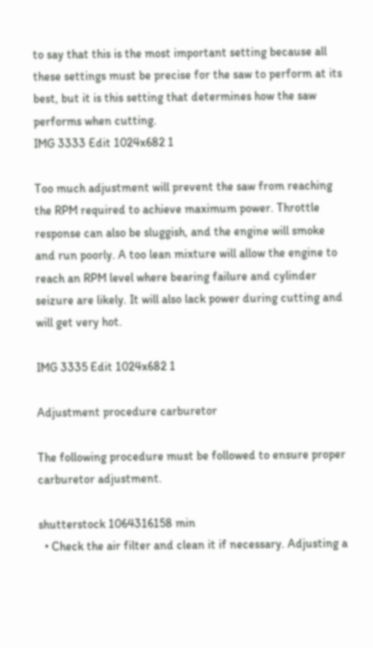to say that this is the most important setting because all these settings must be precise for the saw to perform at its best, but it is this setting that determines how the saw performs when cutting.
IMG 3333 Edit 1024x682 1

Too much adjustment will prevent the saw from reaching the RPM required to achieve maximum power. Throttle response can also be sluggish, and the engine will smoke and run poorly. A too lean mixture will allow the engine to reach an RPM level where bearing failure and cylinder seizure are likely. It will also lack power during cutting and will get very hot.

IMG 3335 Edit 1024x682 1

Adjustment procedure carburetor

The following procedure must be followed to ensure proper carburetor adjustment.

shutterstock 1064316158 min
  • Check the air filter and clean it if necessary. Adjusting a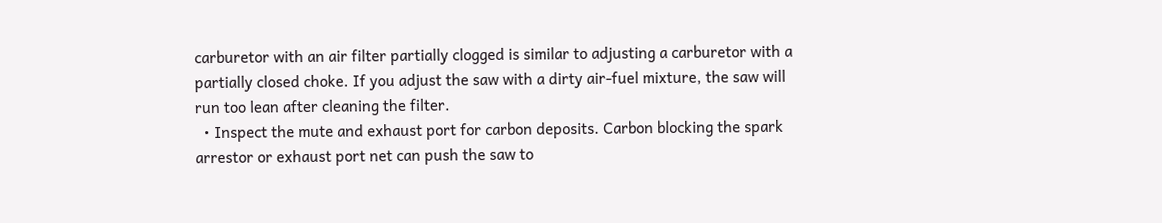carburetor with an air filter partially clogged is similar to adjusting a carburetor with a partially closed choke. If you adjust the saw with a dirty air-fuel mixture, the saw will run too lean after cleaning the filter.
  • Inspect the mute and exhaust port for carbon deposits. Carbon blocking the spark arrestor or exhaust port net can push the saw to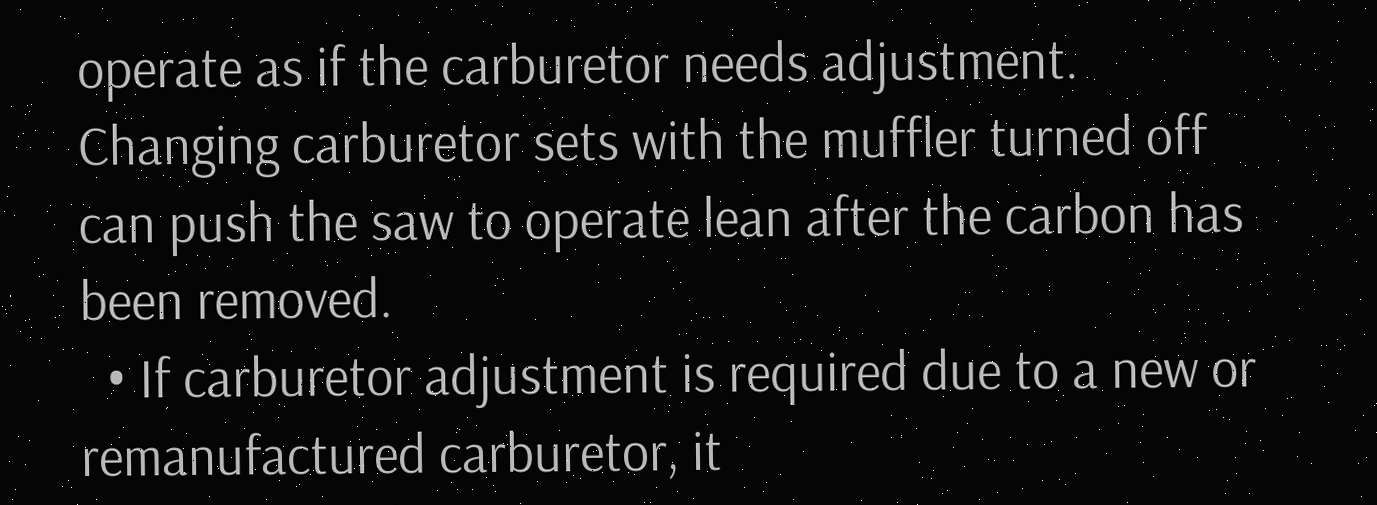operate as if the carburetor needs adjustment. Changing carburetor sets with the muffler turned off can push the saw to operate lean after the carbon has been removed.
  • If carburetor adjustment is required due to a new or remanufactured carburetor, it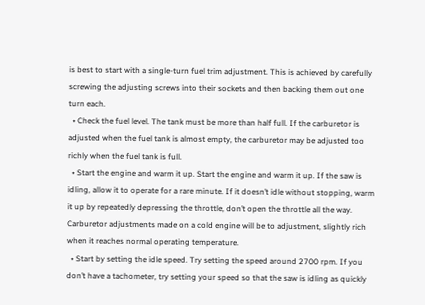is best to start with a single-turn fuel trim adjustment. This is achieved by carefully screwing the adjusting screws into their sockets and then backing them out one turn each.
  • Check the fuel level. The tank must be more than half full. If the carburetor is adjusted when the fuel tank is almost empty, the carburetor may be adjusted too richly when the fuel tank is full.
  • Start the engine and warm it up. Start the engine and warm it up. If the saw is idling, allow it to operate for a rare minute. If it doesn’t idle without stopping, warm it up by repeatedly depressing the throttle, don’t open the throttle all the way. Carburetor adjustments made on a cold engine will be to adjustment, slightly rich when it reaches normal operating temperature.
  • Start by setting the idle speed. Try setting the speed around 2700 rpm. If you don’t have a tachometer, try setting your speed so that the saw is idling as quickly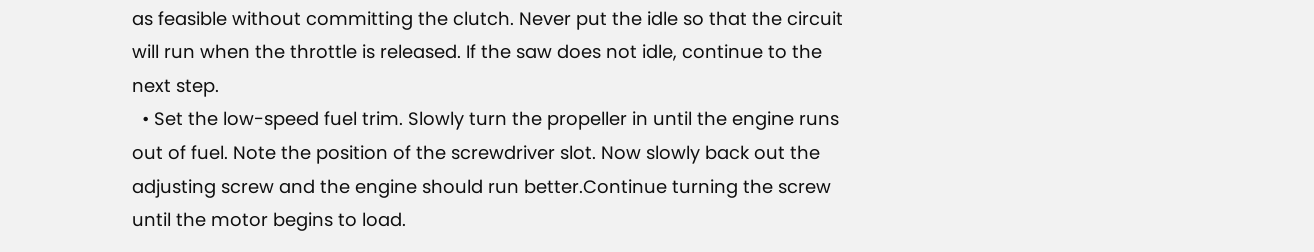as feasible without committing the clutch. Never put the idle so that the circuit will run when the throttle is released. If the saw does not idle, continue to the next step.
  • Set the low-speed fuel trim. Slowly turn the propeller in until the engine runs out of fuel. Note the position of the screwdriver slot. Now slowly back out the adjusting screw and the engine should run better.Continue turning the screw until the motor begins to load.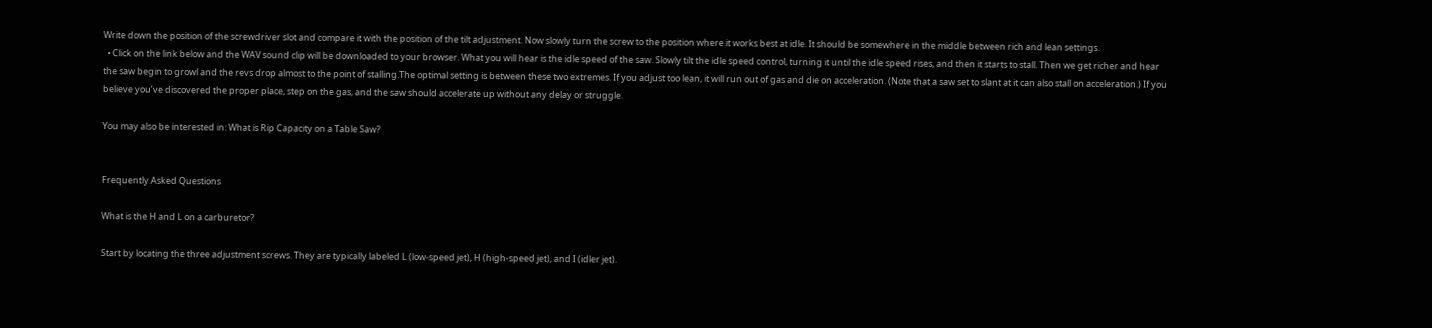Write down the position of the screwdriver slot and compare it with the position of the tilt adjustment. Now slowly turn the screw to the position where it works best at idle. It should be somewhere in the middle between rich and lean settings.
  • Click on the link below and the WAV sound clip will be downloaded to your browser. What you will hear is the idle speed of the saw. Slowly tilt the idle speed control, turning it until the idle speed rises, and then it starts to stall. Then we get richer and hear the saw begin to growl and the revs drop almost to the point of stalling.The optimal setting is between these two extremes. If you adjust too lean, it will run out of gas and die on acceleration. (Note that a saw set to slant at it can also stall on acceleration.) If you believe you’ve discovered the proper place, step on the gas, and the saw should accelerate up without any delay or struggle.

You may also be interested in: What is Rip Capacity on a Table Saw?


Frequently Asked Questions

What is the H and L on a carburetor?

Start by locating the three adjustment screws. They are typically labeled L (low-speed jet), H (high-speed jet), and I (idler jet).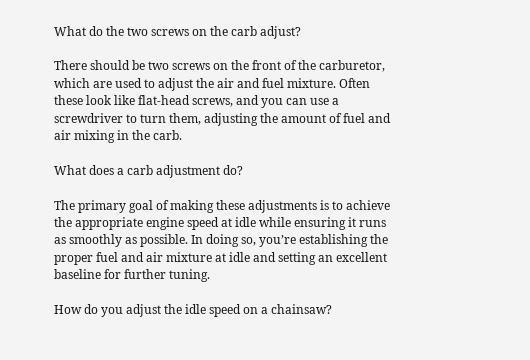What do the two screws on the carb adjust?

There should be two screws on the front of the carburetor, which are used to adjust the air and fuel mixture. Often these look like flat-head screws, and you can use a screwdriver to turn them, adjusting the amount of fuel and air mixing in the carb.

What does a carb adjustment do?

The primary goal of making these adjustments is to achieve the appropriate engine speed at idle while ensuring it runs as smoothly as possible. In doing so, you’re establishing the proper fuel and air mixture at idle and setting an excellent baseline for further tuning.

How do you adjust the idle speed on a chainsaw?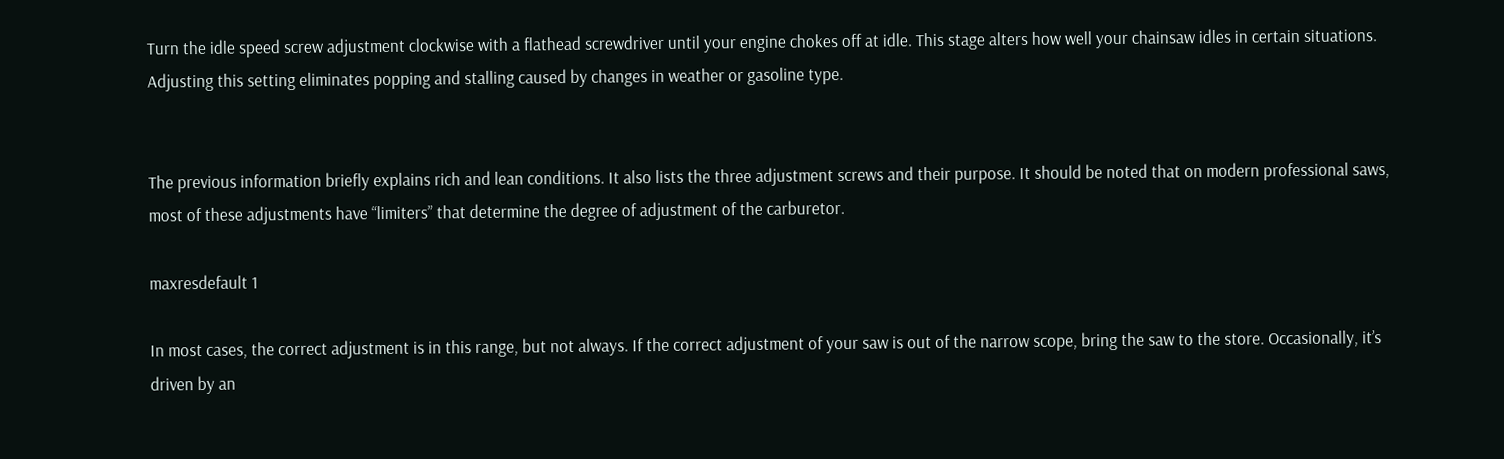Turn the idle speed screw adjustment clockwise with a flathead screwdriver until your engine chokes off at idle. This stage alters how well your chainsaw idles in certain situations. Adjusting this setting eliminates popping and stalling caused by changes in weather or gasoline type.


The previous information briefly explains rich and lean conditions. It also lists the three adjustment screws and their purpose. It should be noted that on modern professional saws, most of these adjustments have “limiters” that determine the degree of adjustment of the carburetor.

maxresdefault 1

In most cases, the correct adjustment is in this range, but not always. If the correct adjustment of your saw is out of the narrow scope, bring the saw to the store. Occasionally, it’s driven by an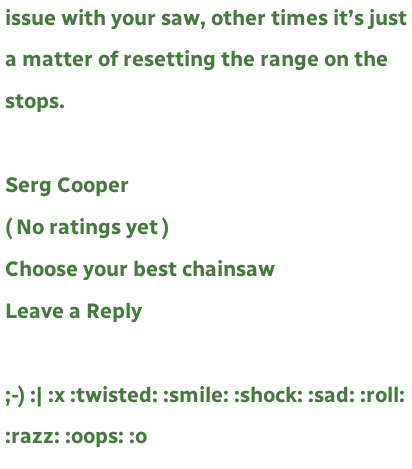issue with your saw, other times it’s just a matter of resetting the range on the stops.

Serg Cooper
( No ratings yet )
Choose your best chainsaw
Leave a Reply

;-) :| :x :twisted: :smile: :shock: :sad: :roll: :razz: :oops: :o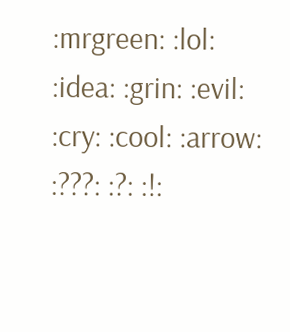:mrgreen: :lol: :idea: :grin: :evil: :cry: :cool: :arrow: :???: :?: :!: